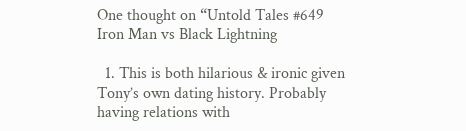One thought on “Untold Tales #649 Iron Man vs Black Lightning

  1. This is both hilarious & ironic given Tony’s own dating history. Probably having relations with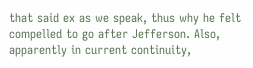that said ex as we speak, thus why he felt compelled to go after Jefferson. Also, apparently in current continuity,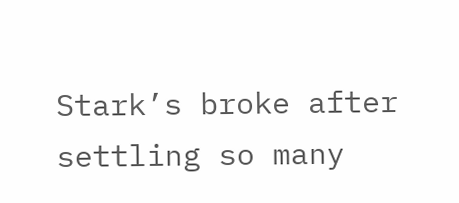Stark’s broke after settling so many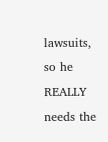lawsuits, so he REALLY needs the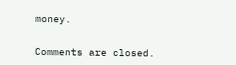money.


Comments are closed.